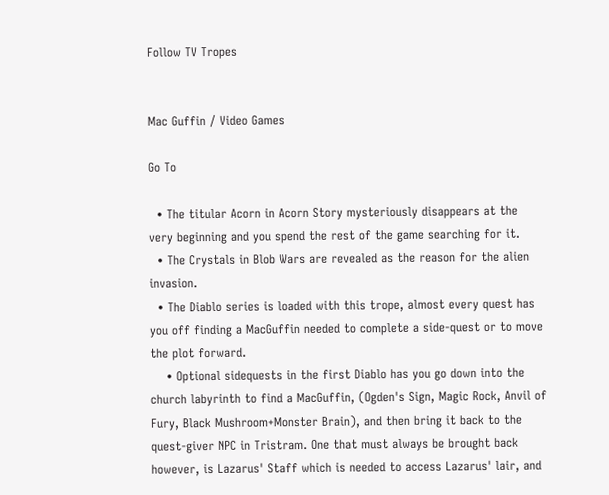Follow TV Tropes


Mac Guffin / Video Games

Go To

  • The titular Acorn in Acorn Story mysteriously disappears at the very beginning and you spend the rest of the game searching for it.
  • The Crystals in Blob Wars are revealed as the reason for the alien invasion.
  • The Diablo series is loaded with this trope, almost every quest has you off finding a MacGuffin needed to complete a side-quest or to move the plot forward.
    • Optional sidequests in the first Diablo has you go down into the church labyrinth to find a MacGuffin, (Ogden's Sign, Magic Rock, Anvil of Fury, Black Mushroom+Monster Brain), and then bring it back to the quest-giver NPC in Tristram. One that must always be brought back however, is Lazarus' Staff which is needed to access Lazarus' lair, and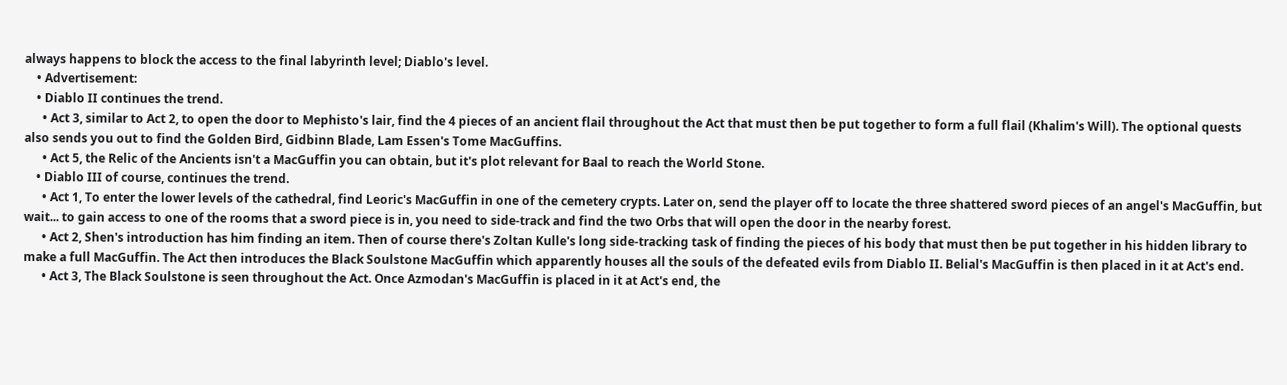always happens to block the access to the final labyrinth level; Diablo's level.
    • Advertisement:
    • Diablo II continues the trend.
      • Act 3, similar to Act 2, to open the door to Mephisto's lair, find the 4 pieces of an ancient flail throughout the Act that must then be put together to form a full flail (Khalim's Will). The optional quests also sends you out to find the Golden Bird, Gidbinn Blade, Lam Essen's Tome MacGuffins.
      • Act 5, the Relic of the Ancients isn't a MacGuffin you can obtain, but it's plot relevant for Baal to reach the World Stone.
    • Diablo III of course, continues the trend.
      • Act 1, To enter the lower levels of the cathedral, find Leoric's MacGuffin in one of the cemetery crypts. Later on, send the player off to locate the three shattered sword pieces of an angel's MacGuffin, but wait... to gain access to one of the rooms that a sword piece is in, you need to side-track and find the two Orbs that will open the door in the nearby forest.
      • Act 2, Shen's introduction has him finding an item. Then of course there's Zoltan Kulle's long side-tracking task of finding the pieces of his body that must then be put together in his hidden library to make a full MacGuffin. The Act then introduces the Black Soulstone MacGuffin which apparently houses all the souls of the defeated evils from Diablo II. Belial's MacGuffin is then placed in it at Act's end.
      • Act 3, The Black Soulstone is seen throughout the Act. Once Azmodan's MacGuffin is placed in it at Act's end, the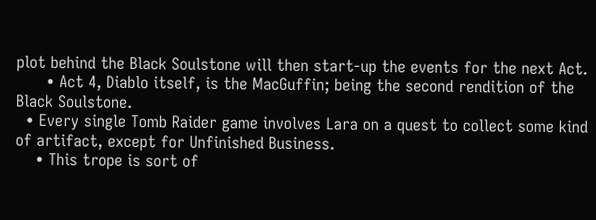plot behind the Black Soulstone will then start-up the events for the next Act.
      • Act 4, Diablo itself, is the MacGuffin; being the second rendition of the Black Soulstone.
  • Every single Tomb Raider game involves Lara on a quest to collect some kind of artifact, except for Unfinished Business.
    • This trope is sort of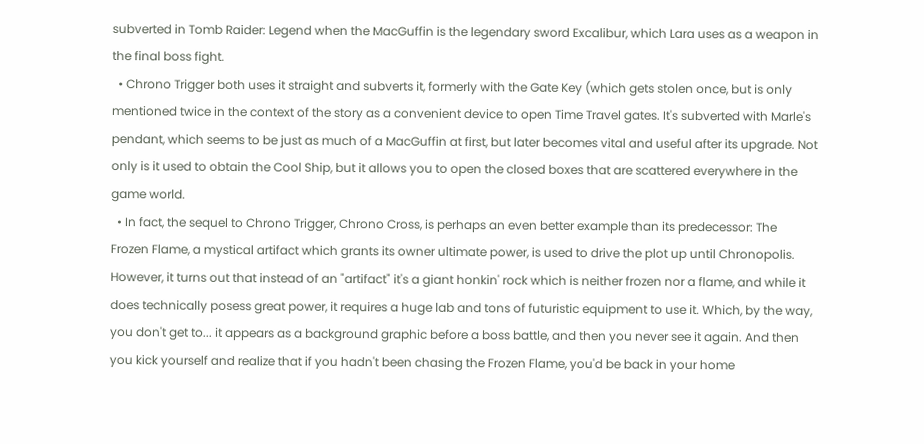subverted in Tomb Raider: Legend when the MacGuffin is the legendary sword Excalibur, which Lara uses as a weapon in the final boss fight.
  • Chrono Trigger both uses it straight and subverts it, formerly with the Gate Key (which gets stolen once, but is only mentioned twice in the context of the story as a convenient device to open Time Travel gates. It's subverted with Marle's pendant, which seems to be just as much of a MacGuffin at first, but later becomes vital and useful after its upgrade. Not only is it used to obtain the Cool Ship, but it allows you to open the closed boxes that are scattered everywhere in the game world.
  • In fact, the sequel to Chrono Trigger, Chrono Cross, is perhaps an even better example than its predecessor: The Frozen Flame, a mystical artifact which grants its owner ultimate power, is used to drive the plot up until Chronopolis. However, it turns out that instead of an "artifact" it's a giant honkin' rock which is neither frozen nor a flame, and while it does technically posess great power, it requires a huge lab and tons of futuristic equipment to use it. Which, by the way, you don't get to... it appears as a background graphic before a boss battle, and then you never see it again. And then you kick yourself and realize that if you hadn't been chasing the Frozen Flame, you'd be back in your home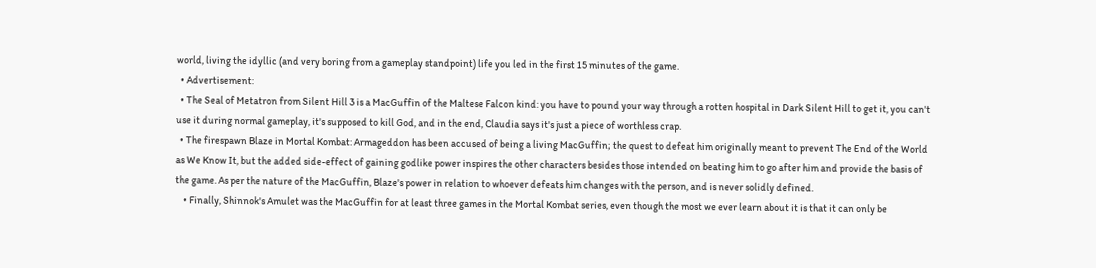world, living the idyllic (and very boring from a gameplay standpoint) life you led in the first 15 minutes of the game.
  • Advertisement:
  • The Seal of Metatron from Silent Hill 3 is a MacGuffin of the Maltese Falcon kind: you have to pound your way through a rotten hospital in Dark Silent Hill to get it, you can't use it during normal gameplay, it's supposed to kill God, and in the end, Claudia says it's just a piece of worthless crap.
  • The firespawn Blaze in Mortal Kombat: Armageddon has been accused of being a living MacGuffin; the quest to defeat him originally meant to prevent The End of the World as We Know It, but the added side-effect of gaining godlike power inspires the other characters besides those intended on beating him to go after him and provide the basis of the game. As per the nature of the MacGuffin, Blaze's power in relation to whoever defeats him changes with the person, and is never solidly defined.
    • Finally, Shinnok's Amulet was the MacGuffin for at least three games in the Mortal Kombat series, even though the most we ever learn about it is that it can only be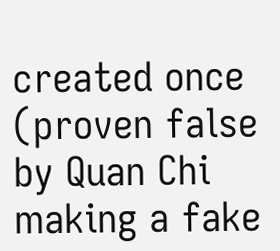created once (proven false by Quan Chi making a fake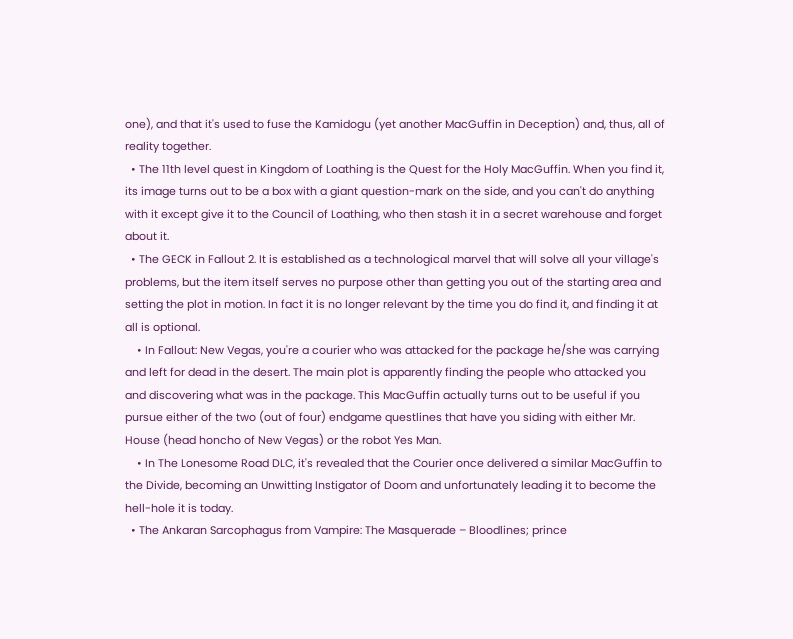one), and that it's used to fuse the Kamidogu (yet another MacGuffin in Deception) and, thus, all of reality together.
  • The 11th level quest in Kingdom of Loathing is the Quest for the Holy MacGuffin. When you find it, its image turns out to be a box with a giant question-mark on the side, and you can't do anything with it except give it to the Council of Loathing, who then stash it in a secret warehouse and forget about it.
  • The GECK in Fallout 2. It is established as a technological marvel that will solve all your village's problems, but the item itself serves no purpose other than getting you out of the starting area and setting the plot in motion. In fact it is no longer relevant by the time you do find it, and finding it at all is optional.
    • In Fallout: New Vegas, you're a courier who was attacked for the package he/she was carrying and left for dead in the desert. The main plot is apparently finding the people who attacked you and discovering what was in the package. This MacGuffin actually turns out to be useful if you pursue either of the two (out of four) endgame questlines that have you siding with either Mr. House (head honcho of New Vegas) or the robot Yes Man.
    • In The Lonesome Road DLC, it's revealed that the Courier once delivered a similar MacGuffin to the Divide, becoming an Unwitting Instigator of Doom and unfortunately leading it to become the hell-hole it is today.
  • The Ankaran Sarcophagus from Vampire: The Masquerade – Bloodlines; prince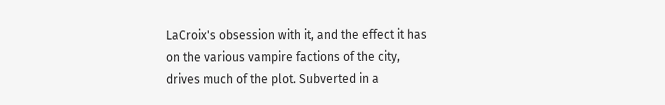LaCroix's obsession with it, and the effect it has on the various vampire factions of the city, drives much of the plot. Subverted in a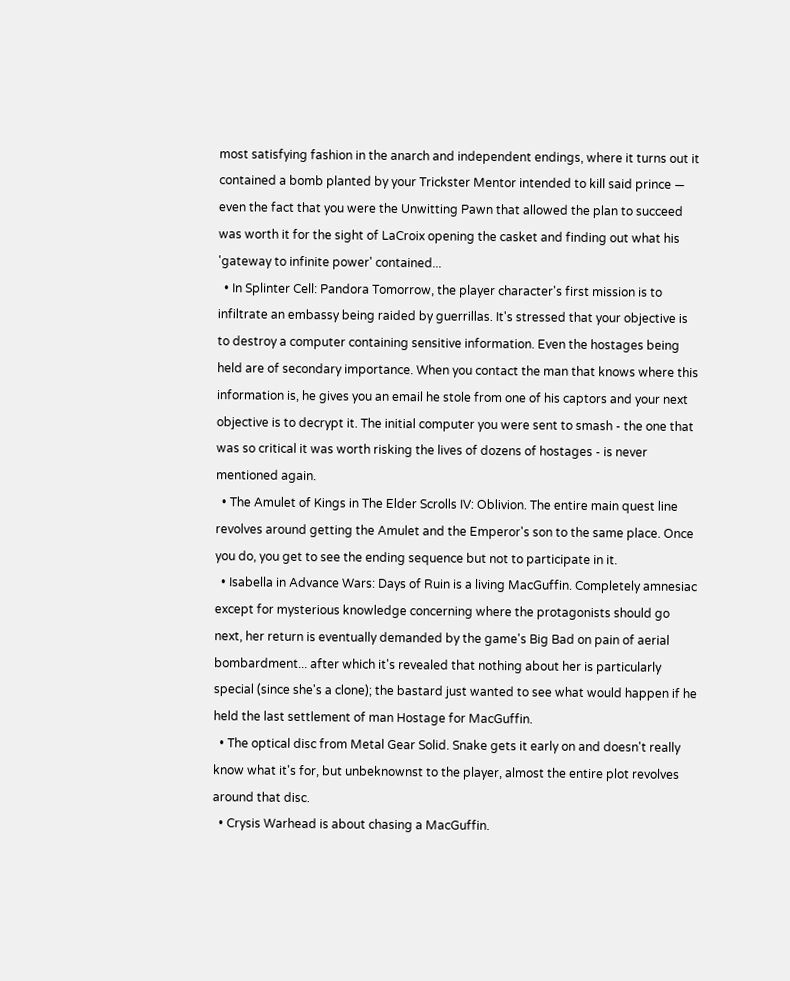most satisfying fashion in the anarch and independent endings, where it turns out it contained a bomb planted by your Trickster Mentor intended to kill said prince — even the fact that you were the Unwitting Pawn that allowed the plan to succeed was worth it for the sight of LaCroix opening the casket and finding out what his 'gateway to infinite power' contained...
  • In Splinter Cell: Pandora Tomorrow, the player character's first mission is to infiltrate an embassy being raided by guerrillas. It's stressed that your objective is to destroy a computer containing sensitive information. Even the hostages being held are of secondary importance. When you contact the man that knows where this information is, he gives you an email he stole from one of his captors and your next objective is to decrypt it. The initial computer you were sent to smash - the one that was so critical it was worth risking the lives of dozens of hostages - is never mentioned again.
  • The Amulet of Kings in The Elder Scrolls IV: Oblivion. The entire main quest line revolves around getting the Amulet and the Emperor's son to the same place. Once you do, you get to see the ending sequence but not to participate in it.
  • Isabella in Advance Wars: Days of Ruin is a living MacGuffin. Completely amnesiac except for mysterious knowledge concerning where the protagonists should go next, her return is eventually demanded by the game's Big Bad on pain of aerial bombardment... after which it's revealed that nothing about her is particularly special (since she's a clone); the bastard just wanted to see what would happen if he held the last settlement of man Hostage for MacGuffin.
  • The optical disc from Metal Gear Solid. Snake gets it early on and doesn't really know what it's for, but unbeknownst to the player, almost the entire plot revolves around that disc.
  • Crysis Warhead is about chasing a MacGuffin.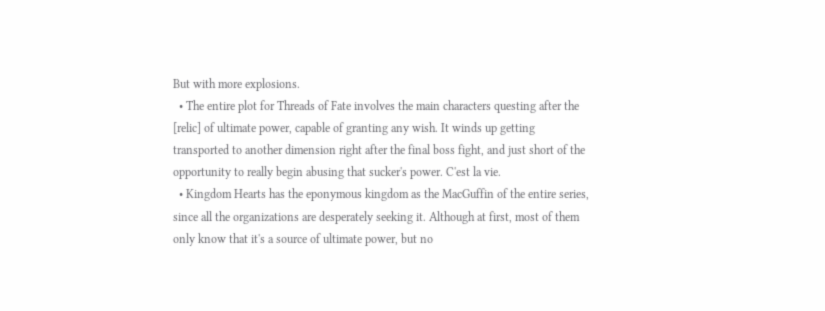But with more explosions.
  • The entire plot for Threads of Fate involves the main characters questing after the [relic] of ultimate power, capable of granting any wish. It winds up getting transported to another dimension right after the final boss fight, and just short of the opportunity to really begin abusing that sucker's power. C'est la vie.
  • Kingdom Hearts has the eponymous kingdom as the MacGuffin of the entire series, since all the organizations are desperately seeking it. Although at first, most of them only know that it's a source of ultimate power, but no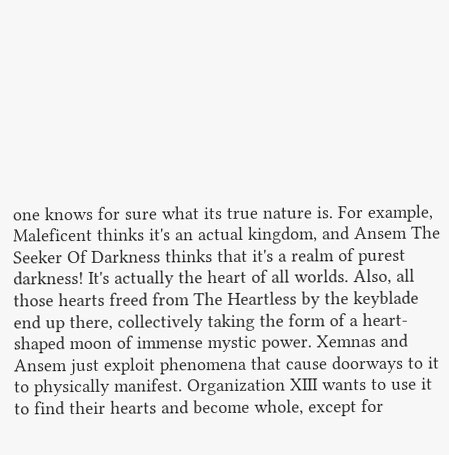one knows for sure what its true nature is. For example, Maleficent thinks it's an actual kingdom, and Ansem The Seeker Of Darkness thinks that it's a realm of purest darkness! It's actually the heart of all worlds. Also, all those hearts freed from The Heartless by the keyblade end up there, collectively taking the form of a heart-shaped moon of immense mystic power. Xemnas and Ansem just exploit phenomena that cause doorways to it to physically manifest. Organization XIII wants to use it to find their hearts and become whole, except for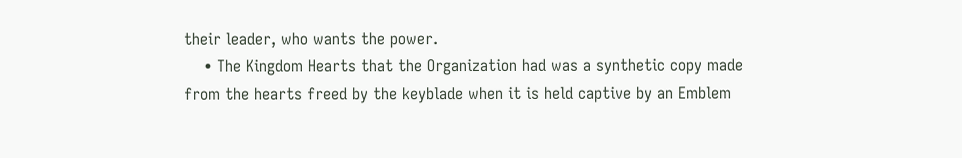their leader, who wants the power.
    • The Kingdom Hearts that the Organization had was a synthetic copy made from the hearts freed by the keyblade when it is held captive by an Emblem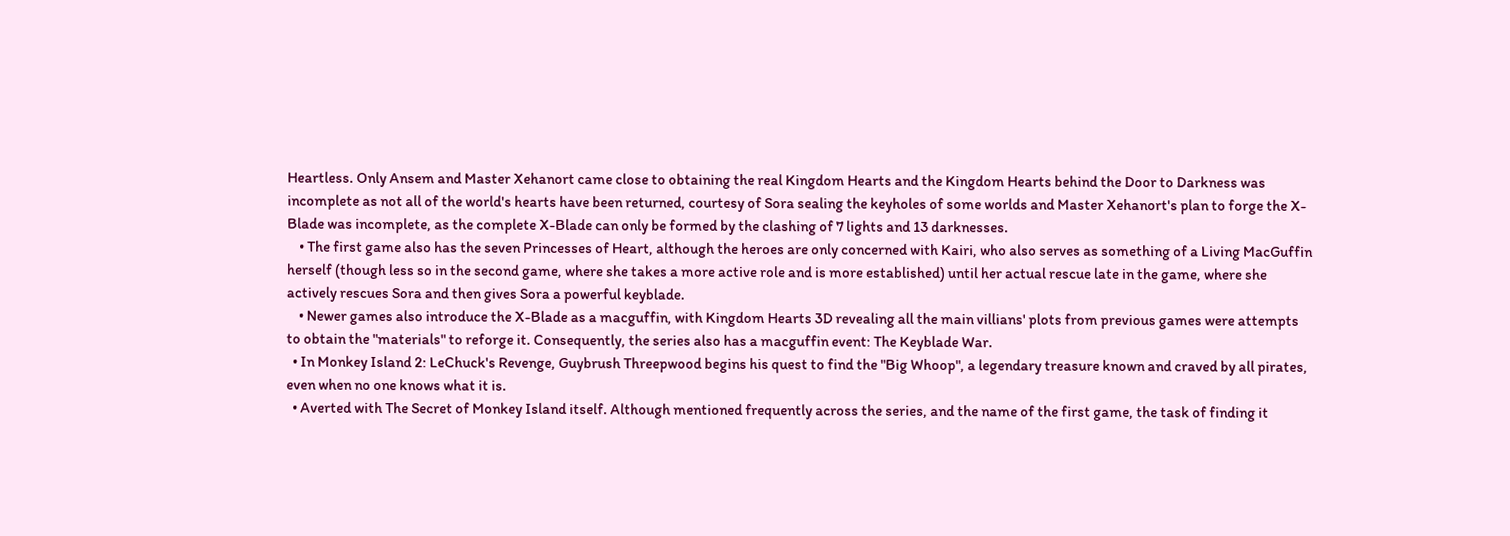Heartless. Only Ansem and Master Xehanort came close to obtaining the real Kingdom Hearts and the Kingdom Hearts behind the Door to Darkness was incomplete as not all of the world's hearts have been returned, courtesy of Sora sealing the keyholes of some worlds and Master Xehanort's plan to forge the X-Blade was incomplete, as the complete X-Blade can only be formed by the clashing of 7 lights and 13 darknesses.
    • The first game also has the seven Princesses of Heart, although the heroes are only concerned with Kairi, who also serves as something of a Living MacGuffin herself (though less so in the second game, where she takes a more active role and is more established) until her actual rescue late in the game, where she actively rescues Sora and then gives Sora a powerful keyblade.
    • Newer games also introduce the X-Blade as a macguffin, with Kingdom Hearts 3D revealing all the main villians' plots from previous games were attempts to obtain the "materials" to reforge it. Consequently, the series also has a macguffin event: The Keyblade War.
  • In Monkey Island 2: LeChuck's Revenge, Guybrush Threepwood begins his quest to find the "Big Whoop", a legendary treasure known and craved by all pirates, even when no one knows what it is.
  • Averted with The Secret of Monkey Island itself. Although mentioned frequently across the series, and the name of the first game, the task of finding it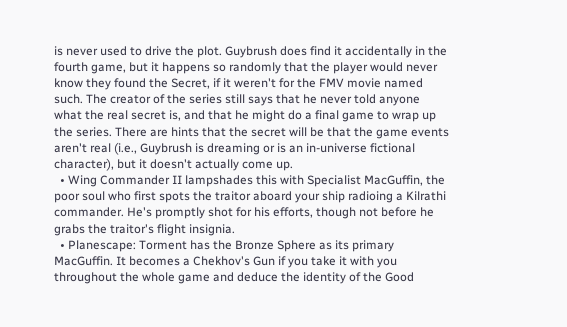is never used to drive the plot. Guybrush does find it accidentally in the fourth game, but it happens so randomly that the player would never know they found the Secret, if it weren't for the FMV movie named such. The creator of the series still says that he never told anyone what the real secret is, and that he might do a final game to wrap up the series. There are hints that the secret will be that the game events aren't real (i.e., Guybrush is dreaming or is an in-universe fictional character), but it doesn't actually come up.
  • Wing Commander II lampshades this with Specialist MacGuffin, the poor soul who first spots the traitor aboard your ship radioing a Kilrathi commander. He's promptly shot for his efforts, though not before he grabs the traitor's flight insignia.
  • Planescape: Torment has the Bronze Sphere as its primary MacGuffin. It becomes a Chekhov's Gun if you take it with you throughout the whole game and deduce the identity of the Good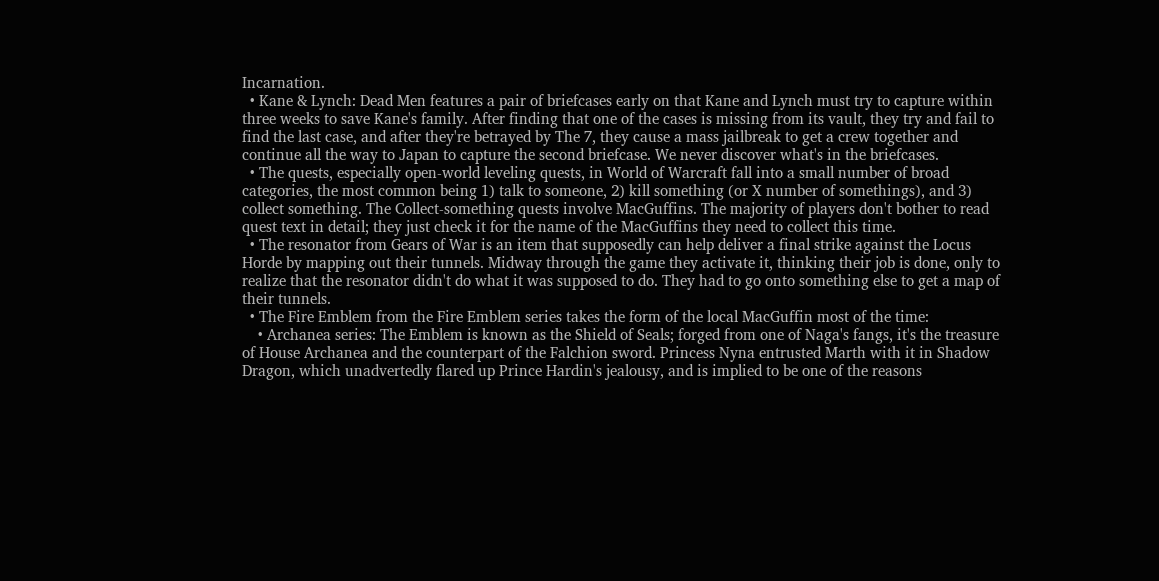Incarnation.
  • Kane & Lynch: Dead Men features a pair of briefcases early on that Kane and Lynch must try to capture within three weeks to save Kane's family. After finding that one of the cases is missing from its vault, they try and fail to find the last case, and after they're betrayed by The 7, they cause a mass jailbreak to get a crew together and continue all the way to Japan to capture the second briefcase. We never discover what's in the briefcases.
  • The quests, especially open-world leveling quests, in World of Warcraft fall into a small number of broad categories, the most common being 1) talk to someone, 2) kill something (or X number of somethings), and 3) collect something. The Collect-something quests involve MacGuffins. The majority of players don't bother to read quest text in detail; they just check it for the name of the MacGuffins they need to collect this time.
  • The resonator from Gears of War is an item that supposedly can help deliver a final strike against the Locus Horde by mapping out their tunnels. Midway through the game they activate it, thinking their job is done, only to realize that the resonator didn't do what it was supposed to do. They had to go onto something else to get a map of their tunnels.
  • The Fire Emblem from the Fire Emblem series takes the form of the local MacGuffin most of the time:
    • Archanea series: The Emblem is known as the Shield of Seals; forged from one of Naga's fangs, it's the treasure of House Archanea and the counterpart of the Falchion sword. Princess Nyna entrusted Marth with it in Shadow Dragon, which unadvertedly flared up Prince Hardin's jealousy, and is implied to be one of the reasons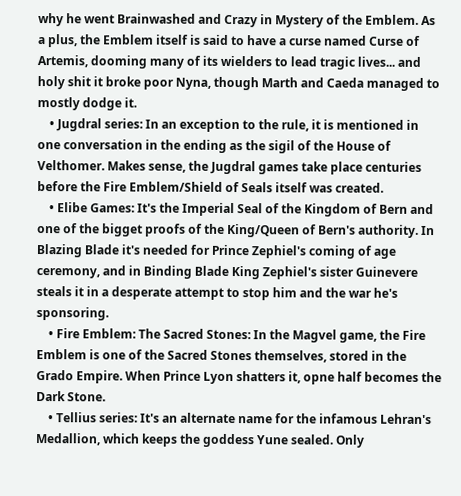why he went Brainwashed and Crazy in Mystery of the Emblem. As a plus, the Emblem itself is said to have a curse named Curse of Artemis, dooming many of its wielders to lead tragic lives... and holy shit it broke poor Nyna, though Marth and Caeda managed to mostly dodge it.
    • Jugdral series: In an exception to the rule, it is mentioned in one conversation in the ending as the sigil of the House of Velthomer. Makes sense, the Jugdral games take place centuries before the Fire Emblem/Shield of Seals itself was created.
    • Elibe Games: It's the Imperial Seal of the Kingdom of Bern and one of the bigget proofs of the King/Queen of Bern's authority. In Blazing Blade it's needed for Prince Zephiel's coming of age ceremony, and in Binding Blade King Zephiel's sister Guinevere steals it in a desperate attempt to stop him and the war he's sponsoring.
    • Fire Emblem: The Sacred Stones: In the Magvel game, the Fire Emblem is one of the Sacred Stones themselves, stored in the Grado Empire. When Prince Lyon shatters it, opne half becomes the Dark Stone.
    • Tellius series: It's an alternate name for the infamous Lehran's Medallion, which keeps the goddess Yune sealed. Only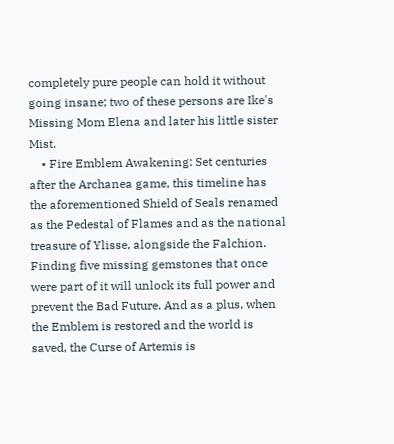completely pure people can hold it without going insane; two of these persons are Ike's Missing Mom Elena and later his little sister Mist.
    • Fire Emblem Awakening: Set centuries after the Archanea game, this timeline has the aforementioned Shield of Seals renamed as the Pedestal of Flames and as the national treasure of Ylisse, alongside the Falchion. Finding five missing gemstones that once were part of it will unlock its full power and prevent the Bad Future. And as a plus, when the Emblem is restored and the world is saved, the Curse of Artemis is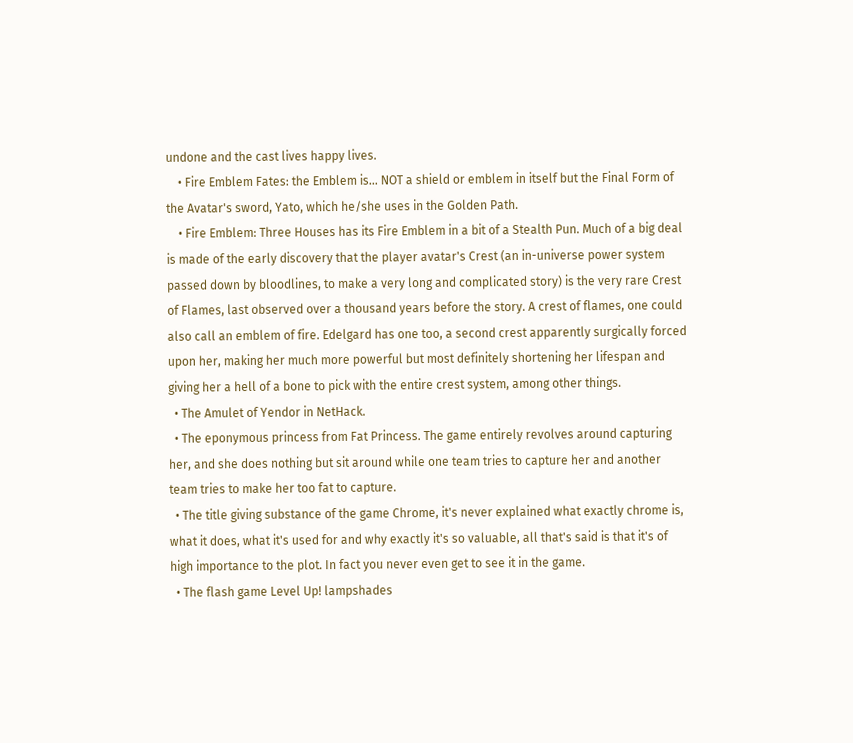undone and the cast lives happy lives.
    • Fire Emblem Fates: the Emblem is... NOT a shield or emblem in itself but the Final Form of the Avatar's sword, Yato, which he/she uses in the Golden Path.
    • Fire Emblem: Three Houses has its Fire Emblem in a bit of a Stealth Pun. Much of a big deal is made of the early discovery that the player avatar's Crest (an in-universe power system passed down by bloodlines, to make a very long and complicated story) is the very rare Crest of Flames, last observed over a thousand years before the story. A crest of flames, one could also call an emblem of fire. Edelgard has one too, a second crest apparently surgically forced upon her, making her much more powerful but most definitely shortening her lifespan and giving her a hell of a bone to pick with the entire crest system, among other things.
  • The Amulet of Yendor in NetHack.
  • The eponymous princess from Fat Princess. The game entirely revolves around capturing her, and she does nothing but sit around while one team tries to capture her and another team tries to make her too fat to capture.
  • The title giving substance of the game Chrome, it's never explained what exactly chrome is, what it does, what it's used for and why exactly it's so valuable, all that's said is that it's of high importance to the plot. In fact you never even get to see it in the game.
  • The flash game Level Up! lampshades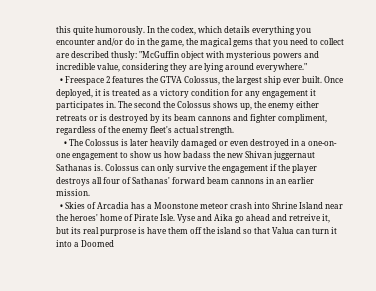this quite humorously. In the codex, which details everything you encounter and/or do in the game, the magical gems that you need to collect are described thusly: "McGuffin object with mysterious powers and incredible value, considering they are lying around everywhere."
  • Freespace 2 features the GTVA Colossus, the largest ship ever built. Once deployed, it is treated as a victory condition for any engagement it participates in. The second the Colossus shows up, the enemy either retreats or is destroyed by its beam cannons and fighter compliment, regardless of the enemy fleet's actual strength.
    • The Colossus is later heavily damaged or even destroyed in a one-on-one engagement to show us how badass the new Shivan juggernaut Sathanas is. Colossus can only survive the engagement if the player destroys all four of Sathanas' forward beam cannons in an earlier mission.
  • Skies of Arcadia has a Moonstone meteor crash into Shrine Island near the heroes' home of Pirate Isle. Vyse and Aika go ahead and retreive it, but its real purprose is have them off the island so that Valua can turn it into a Doomed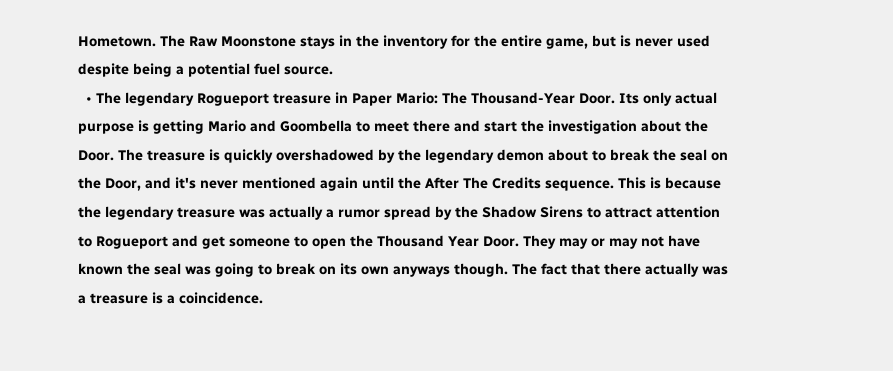Hometown. The Raw Moonstone stays in the inventory for the entire game, but is never used despite being a potential fuel source.
  • The legendary Rogueport treasure in Paper Mario: The Thousand-Year Door. Its only actual purpose is getting Mario and Goombella to meet there and start the investigation about the Door. The treasure is quickly overshadowed by the legendary demon about to break the seal on the Door, and it's never mentioned again until the After The Credits sequence. This is because the legendary treasure was actually a rumor spread by the Shadow Sirens to attract attention to Rogueport and get someone to open the Thousand Year Door. They may or may not have known the seal was going to break on its own anyways though. The fact that there actually was a treasure is a coincidence.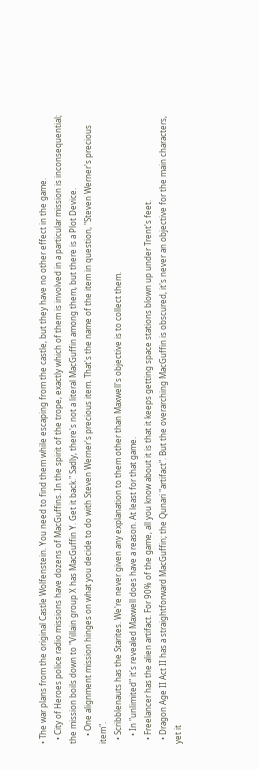• The war plans from the original Castle Wolfenstein. You need to find them while escaping from the castle, but they have no other effect in the game.
  • City of Heroes police radio missions have dozens of MacGuffins. In the spirit of the trope, exactly which of them is involved in a particular mission is inconsequential; the mission boils down to "Villain group X has MacGuffin Y. Get it back." Sadly, there's not a literal MacGuffin among them, but there is a Plot Device.
    • One alignment mission hinges on what you decide to do with Steven Werner's precious item. That's the name of the item in question, "Steven Werner's precious item".
  • Scribblenauts has the Starites. We're never given any explanation to them other than Maxwell's objective is to collect them.
    • In "unlimited" it's revealed Maxwell does have a reason. At least for that game.
  • Freelancer has the alien artifact. For 90% of the game, all you know about it is that it keeps getting space stations blown up under Trent's feet.
  • Dragon Age II Act II has a straightforward MacGuffin; the Qunari "artifact". But the overarching MacGuffin is obscured, it's never an objective for the main characters, yet it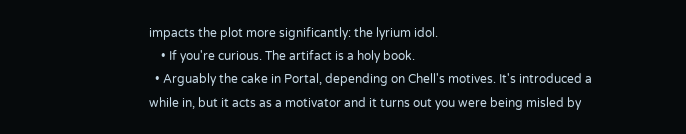impacts the plot more significantly: the lyrium idol.
    • If you're curious. The artifact is a holy book.
  • Arguably the cake in Portal, depending on Chell's motives. It's introduced a while in, but it acts as a motivator and it turns out you were being misled by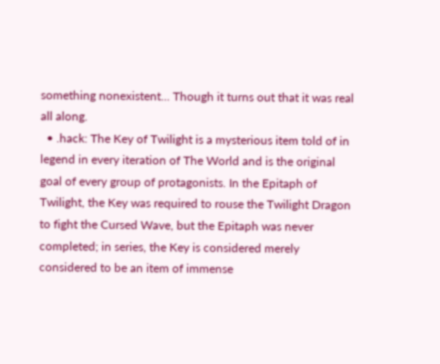something nonexistent... Though it turns out that it was real all along.
  • .hack: The Key of Twilight is a mysterious item told of in legend in every iteration of The World and is the original goal of every group of protagonists. In the Epitaph of Twilight, the Key was required to rouse the Twilight Dragon to fight the Cursed Wave, but the Epitaph was never completed; in series, the Key is considered merely considered to be an item of immense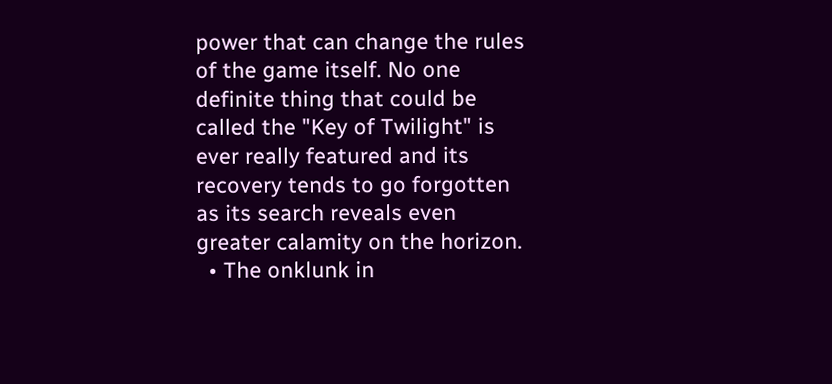power that can change the rules of the game itself. No one definite thing that could be called the "Key of Twilight" is ever really featured and its recovery tends to go forgotten as its search reveals even greater calamity on the horizon.
  • The onklunk in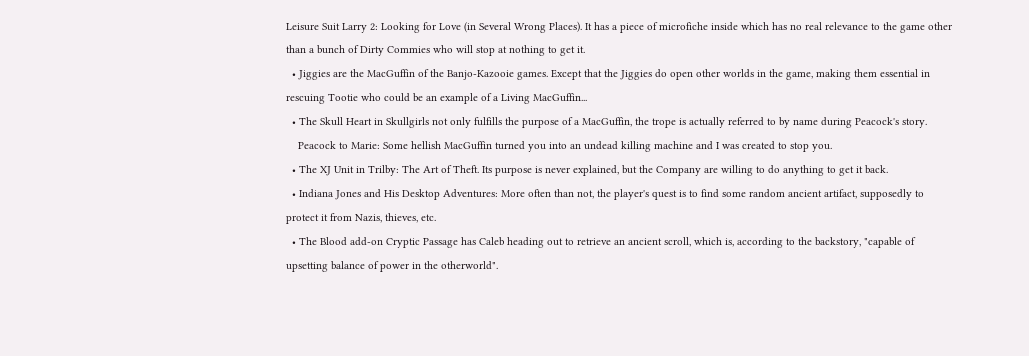Leisure Suit Larry 2: Looking for Love (in Several Wrong Places). It has a piece of microfiche inside which has no real relevance to the game other than a bunch of Dirty Commies who will stop at nothing to get it.
  • Jiggies are the MacGuffin of the Banjo-Kazooie games. Except that the Jiggies do open other worlds in the game, making them essential in rescuing Tootie who could be an example of a Living MacGuffin...
  • The Skull Heart in Skullgirls not only fulfills the purpose of a MacGuffin, the trope is actually referred to by name during Peacock's story.
    Peacock to Marie: Some hellish MacGuffin turned you into an undead killing machine and I was created to stop you.
  • The XJ Unit in Trilby: The Art of Theft. Its purpose is never explained, but the Company are willing to do anything to get it back.
  • Indiana Jones and His Desktop Adventures: More often than not, the player's quest is to find some random ancient artifact, supposedly to protect it from Nazis, thieves, etc.
  • The Blood add-on Cryptic Passage has Caleb heading out to retrieve an ancient scroll, which is, according to the backstory, "capable of upsetting balance of power in the otherworld".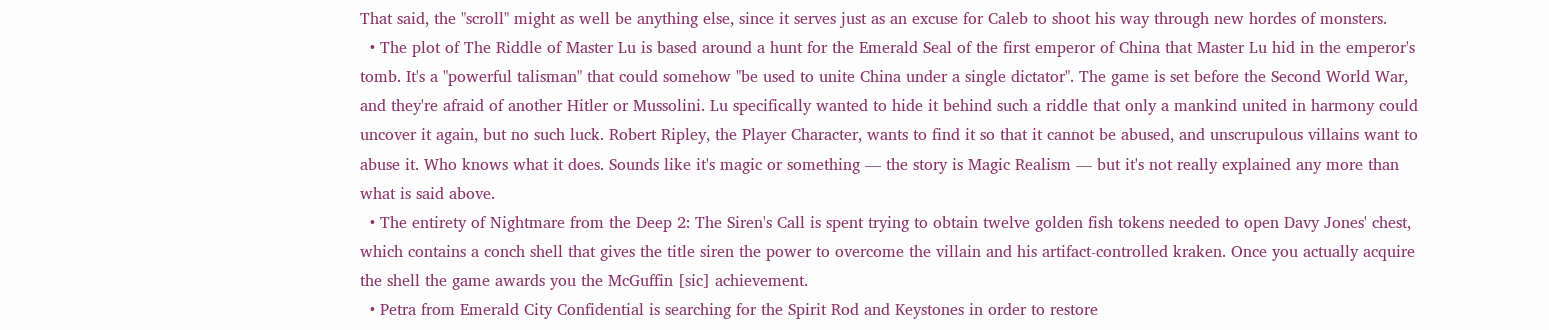That said, the "scroll" might as well be anything else, since it serves just as an excuse for Caleb to shoot his way through new hordes of monsters.
  • The plot of The Riddle of Master Lu is based around a hunt for the Emerald Seal of the first emperor of China that Master Lu hid in the emperor's tomb. It's a "powerful talisman" that could somehow "be used to unite China under a single dictator". The game is set before the Second World War, and they're afraid of another Hitler or Mussolini. Lu specifically wanted to hide it behind such a riddle that only a mankind united in harmony could uncover it again, but no such luck. Robert Ripley, the Player Character, wants to find it so that it cannot be abused, and unscrupulous villains want to abuse it. Who knows what it does. Sounds like it's magic or something — the story is Magic Realism — but it's not really explained any more than what is said above.
  • The entirety of Nightmare from the Deep 2: The Siren's Call is spent trying to obtain twelve golden fish tokens needed to open Davy Jones' chest, which contains a conch shell that gives the title siren the power to overcome the villain and his artifact-controlled kraken. Once you actually acquire the shell the game awards you the McGuffin [sic] achievement.
  • Petra from Emerald City Confidential is searching for the Spirit Rod and Keystones in order to restore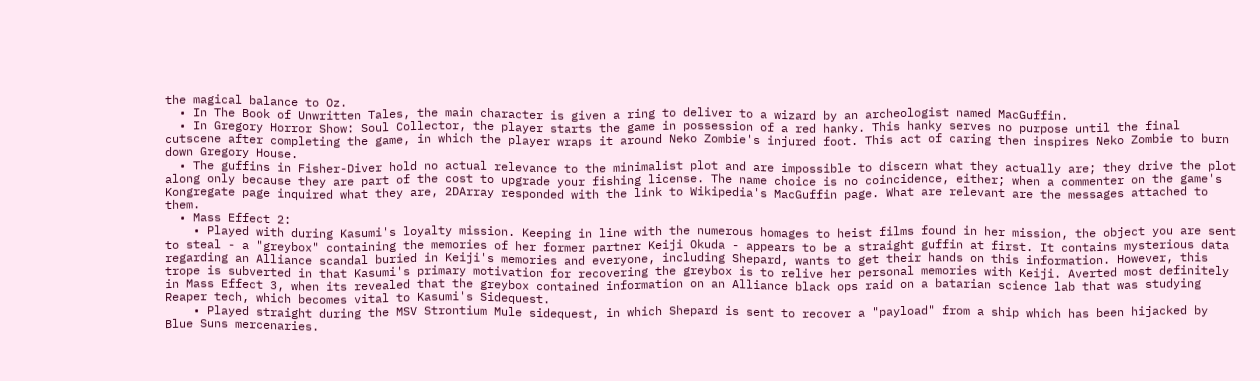the magical balance to Oz.
  • In The Book of Unwritten Tales, the main character is given a ring to deliver to a wizard by an archeologist named MacGuffin.
  • In Gregory Horror Show: Soul Collector, the player starts the game in possession of a red hanky. This hanky serves no purpose until the final cutscene after completing the game, in which the player wraps it around Neko Zombie's injured foot. This act of caring then inspires Neko Zombie to burn down Gregory House.
  • The guffins in Fisher-Diver hold no actual relevance to the minimalist plot and are impossible to discern what they actually are; they drive the plot along only because they are part of the cost to upgrade your fishing license. The name choice is no coincidence, either; when a commenter on the game's Kongregate page inquired what they are, 2DArray responded with the link to Wikipedia's MacGuffin page. What are relevant are the messages attached to them.
  • Mass Effect 2:
    • Played with during Kasumi's loyalty mission. Keeping in line with the numerous homages to heist films found in her mission, the object you are sent to steal - a "greybox" containing the memories of her former partner Keiji Okuda - appears to be a straight guffin at first. It contains mysterious data regarding an Alliance scandal buried in Keiji's memories and everyone, including Shepard, wants to get their hands on this information. However, this trope is subverted in that Kasumi's primary motivation for recovering the greybox is to relive her personal memories with Keiji. Averted most definitely in Mass Effect 3, when its revealed that the greybox contained information on an Alliance black ops raid on a batarian science lab that was studying Reaper tech, which becomes vital to Kasumi's Sidequest.
    • Played straight during the MSV Strontium Mule sidequest, in which Shepard is sent to recover a "payload" from a ship which has been hijacked by Blue Suns mercenaries.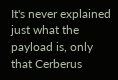It's never explained just what the payload is, only that Cerberus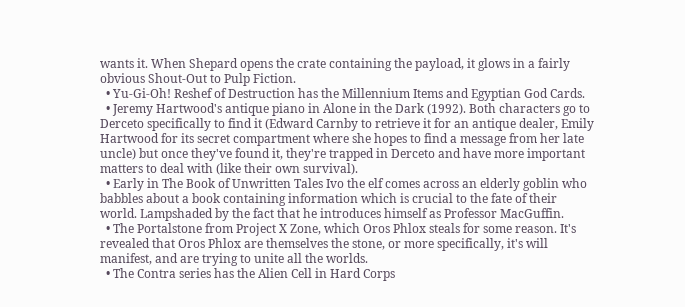wants it. When Shepard opens the crate containing the payload, it glows in a fairly obvious Shout-Out to Pulp Fiction.
  • Yu-Gi-Oh! Reshef of Destruction has the Millennium Items and Egyptian God Cards.
  • Jeremy Hartwood's antique piano in Alone in the Dark (1992). Both characters go to Derceto specifically to find it (Edward Carnby to retrieve it for an antique dealer, Emily Hartwood for its secret compartment where she hopes to find a message from her late uncle) but once they've found it, they're trapped in Derceto and have more important matters to deal with (like their own survival).
  • Early in The Book of Unwritten Tales Ivo the elf comes across an elderly goblin who babbles about a book containing information which is crucial to the fate of their world. Lampshaded by the fact that he introduces himself as Professor MacGuffin.
  • The Portalstone from Project X Zone, which Oros Phlox steals for some reason. It's revealed that Oros Phlox are themselves the stone, or more specifically, it's will manifest, and are trying to unite all the worlds.
  • The Contra series has the Alien Cell in Hard Corps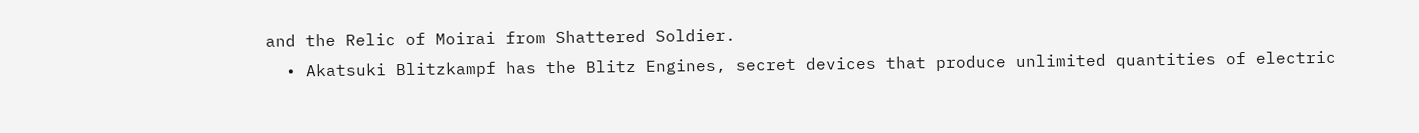and the Relic of Moirai from Shattered Soldier.
  • Akatsuki Blitzkampf has the Blitz Engines, secret devices that produce unlimited quantities of electric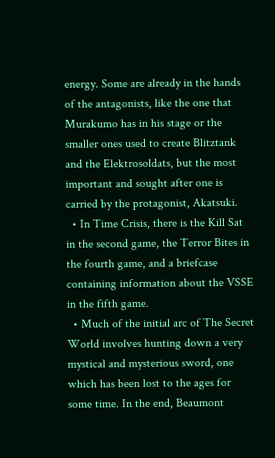energy. Some are already in the hands of the antagonists, like the one that Murakumo has in his stage or the smaller ones used to create Blitztank and the Elektrosoldats, but the most important and sought after one is carried by the protagonist, Akatsuki.
  • In Time Crisis, there is the Kill Sat in the second game, the Terror Bites in the fourth game, and a briefcase containing information about the VSSE in the fifth game.
  • Much of the initial arc of The Secret World involves hunting down a very mystical and mysterious sword, one which has been lost to the ages for some time. In the end, Beaumont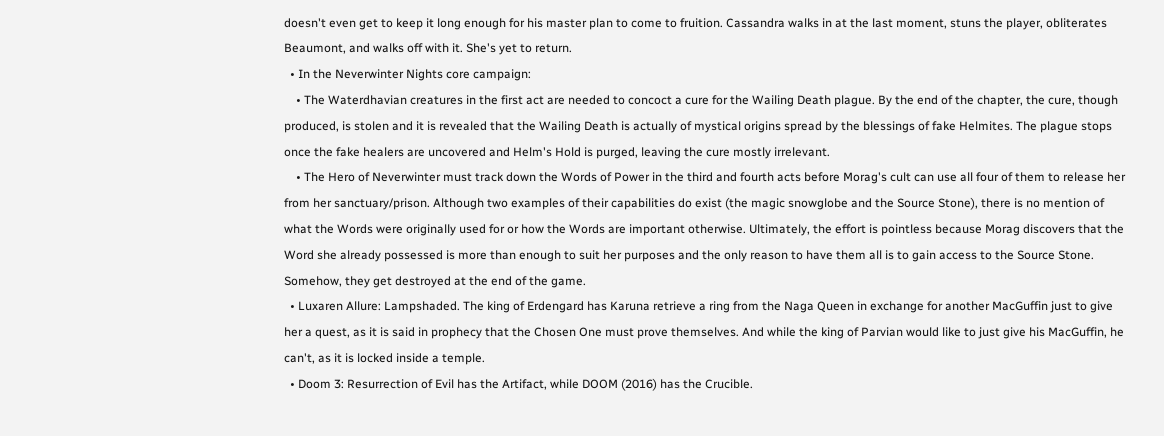doesn't even get to keep it long enough for his master plan to come to fruition. Cassandra walks in at the last moment, stuns the player, obliterates Beaumont, and walks off with it. She's yet to return.
  • In the Neverwinter Nights core campaign:
    • The Waterdhavian creatures in the first act are needed to concoct a cure for the Wailing Death plague. By the end of the chapter, the cure, though produced, is stolen and it is revealed that the Wailing Death is actually of mystical origins spread by the blessings of fake Helmites. The plague stops once the fake healers are uncovered and Helm's Hold is purged, leaving the cure mostly irrelevant.
    • The Hero of Neverwinter must track down the Words of Power in the third and fourth acts before Morag's cult can use all four of them to release her from her sanctuary/prison. Although two examples of their capabilities do exist (the magic snowglobe and the Source Stone), there is no mention of what the Words were originally used for or how the Words are important otherwise. Ultimately, the effort is pointless because Morag discovers that the Word she already possessed is more than enough to suit her purposes and the only reason to have them all is to gain access to the Source Stone. Somehow, they get destroyed at the end of the game.
  • Luxaren Allure: Lampshaded. The king of Erdengard has Karuna retrieve a ring from the Naga Queen in exchange for another MacGuffin just to give her a quest, as it is said in prophecy that the Chosen One must prove themselves. And while the king of Parvian would like to just give his MacGuffin, he can't, as it is locked inside a temple.
  • Doom 3: Resurrection of Evil has the Artifact, while DOOM (2016) has the Crucible.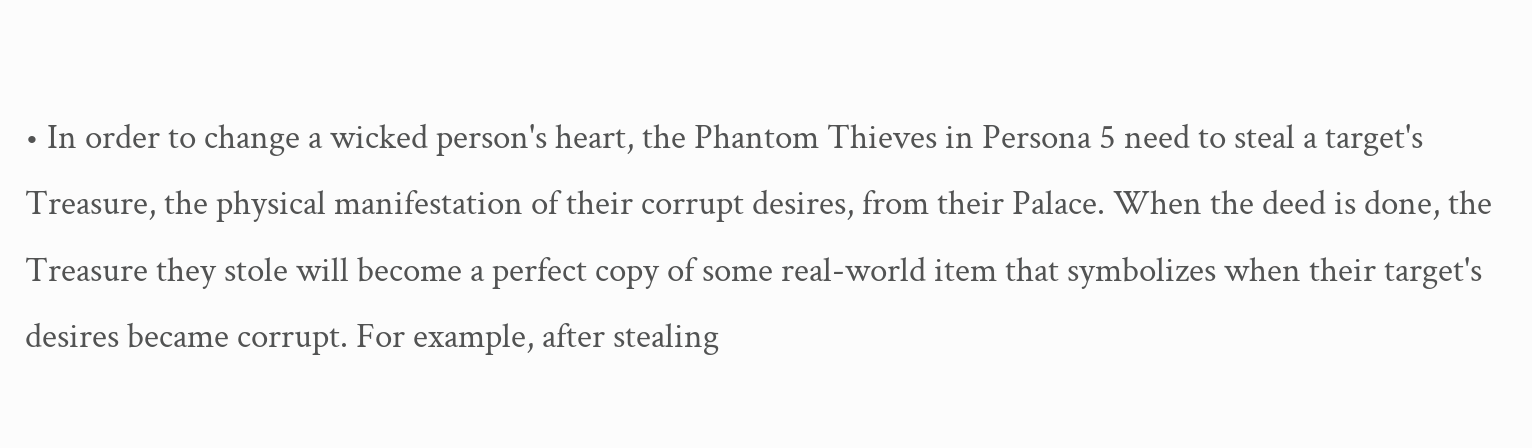• In order to change a wicked person's heart, the Phantom Thieves in Persona 5 need to steal a target's Treasure, the physical manifestation of their corrupt desires, from their Palace. When the deed is done, the Treasure they stole will become a perfect copy of some real-world item that symbolizes when their target's desires became corrupt. For example, after stealing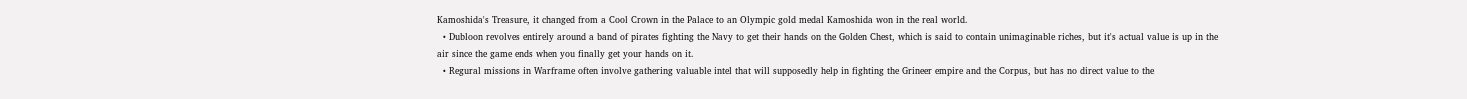Kamoshida's Treasure, it changed from a Cool Crown in the Palace to an Olympic gold medal Kamoshida won in the real world.
  • Dubloon revolves entirely around a band of pirates fighting the Navy to get their hands on the Golden Chest, which is said to contain unimaginable riches, but it's actual value is up in the air since the game ends when you finally get your hands on it.
  • Regural missions in Warframe often involve gathering valuable intel that will supposedly help in fighting the Grineer empire and the Corpus, but has no direct value to the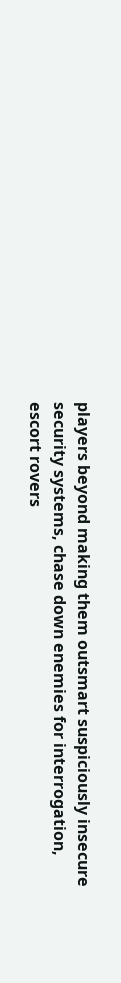players beyond making them outsmart suspiciously insecure security systems, chase down enemies for interrogation, escort rovers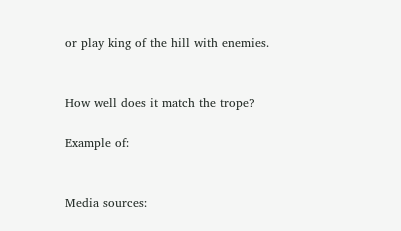or play king of the hill with enemies.


How well does it match the trope?

Example of:


Media sources: